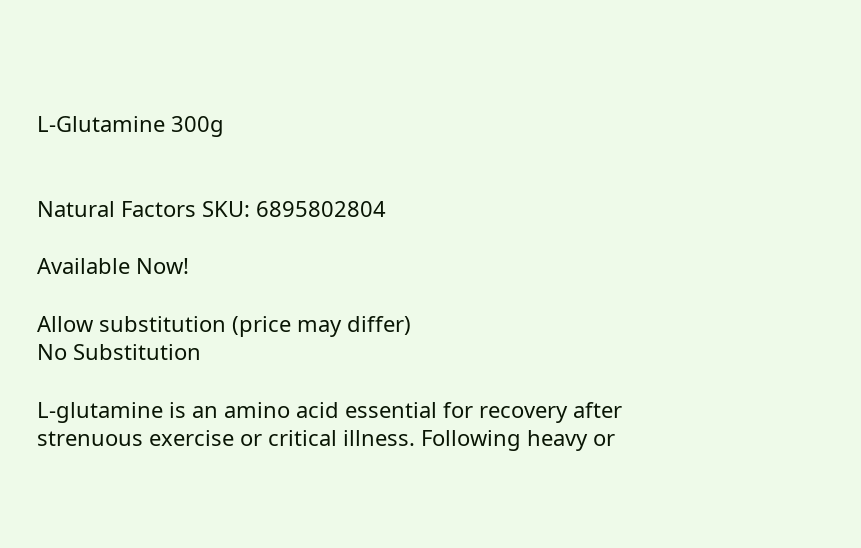L-Glutamine 300g


Natural Factors SKU: 6895802804

Available Now!

Allow substitution (price may differ)
No Substitution

L-glutamine is an amino acid essential for recovery after strenuous exercise or critical illness. Following heavy or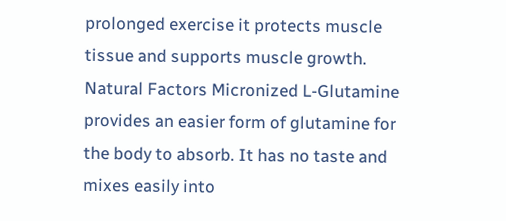prolonged exercise it protects muscle tissue and supports muscle growth. Natural Factors Micronized L-Glutamine provides an easier form of glutamine for the body to absorb. It has no taste and mixes easily into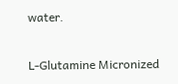water.

L-Glutamine Micronized